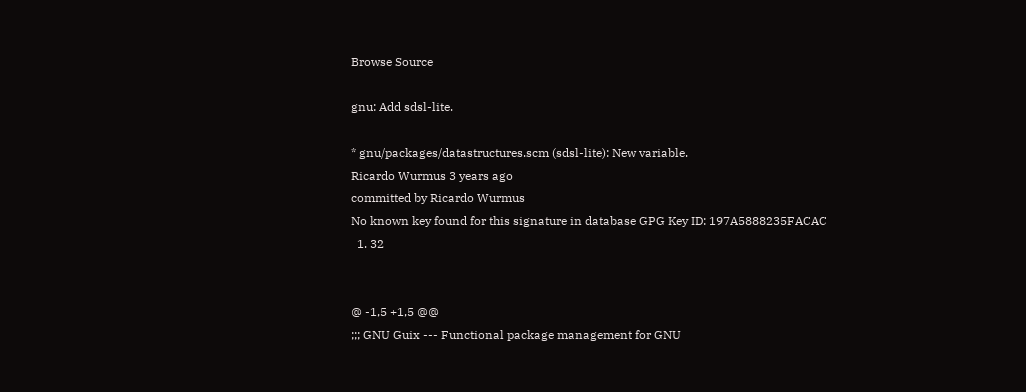Browse Source

gnu: Add sdsl-lite.

* gnu/packages/datastructures.scm (sdsl-lite): New variable.
Ricardo Wurmus 3 years ago
committed by Ricardo Wurmus
No known key found for this signature in database GPG Key ID: 197A5888235FACAC
  1. 32


@ -1,5 +1,5 @@
;;; GNU Guix --- Functional package management for GNU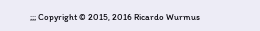;;; Copyright © 2015, 2016 Ricardo Wurmus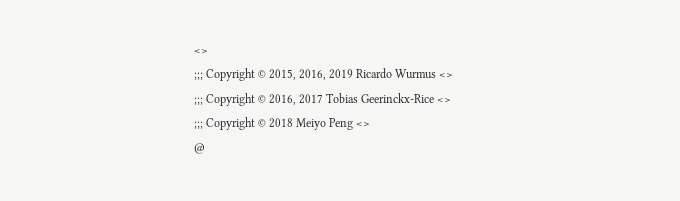<>
;;; Copyright © 2015, 2016, 2019 Ricardo Wurmus <>
;;; Copyright © 2016, 2017 Tobias Geerinckx-Rice <>
;;; Copyright © 2018 Meiyo Peng <>
@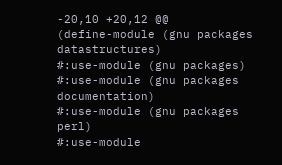-20,10 +20,12 @@
(define-module (gnu packages datastructures)
#:use-module (gnu packages)
#:use-module (gnu packages documentation)
#:use-module (gnu packages perl)
#:use-module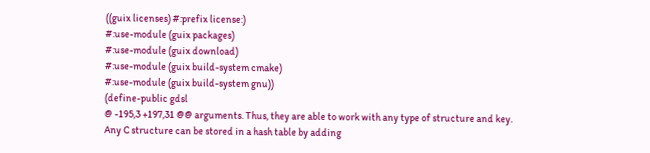((guix licenses) #:prefix license:)
#:use-module (guix packages)
#:use-module (guix download)
#:use-module (guix build-system cmake)
#:use-module (guix build-system gnu))
(define-public gdsl
@ -195,3 +197,31 @@ arguments. Thus, they are able to work with any type of structure and key.
Any C structure can be stored in a hash table by adding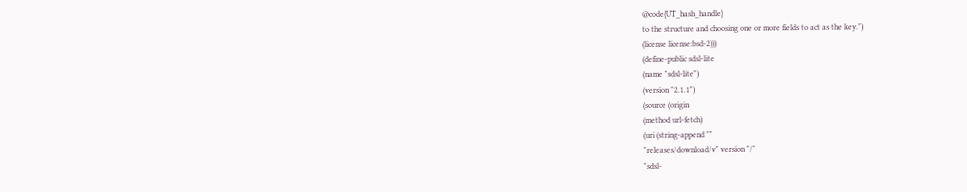@code{UT_hash_handle}
to the structure and choosing one or more fields to act as the key.")
(license license:bsd-2)))
(define-public sdsl-lite
(name "sdsl-lite")
(version "2.1.1")
(source (origin
(method url-fetch)
(uri (string-append ""
"releases/download/v" version "/"
"sdsl-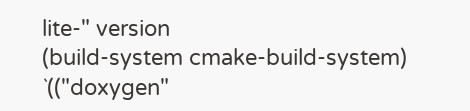lite-" version
(build-system cmake-build-system)
`(("doxygen"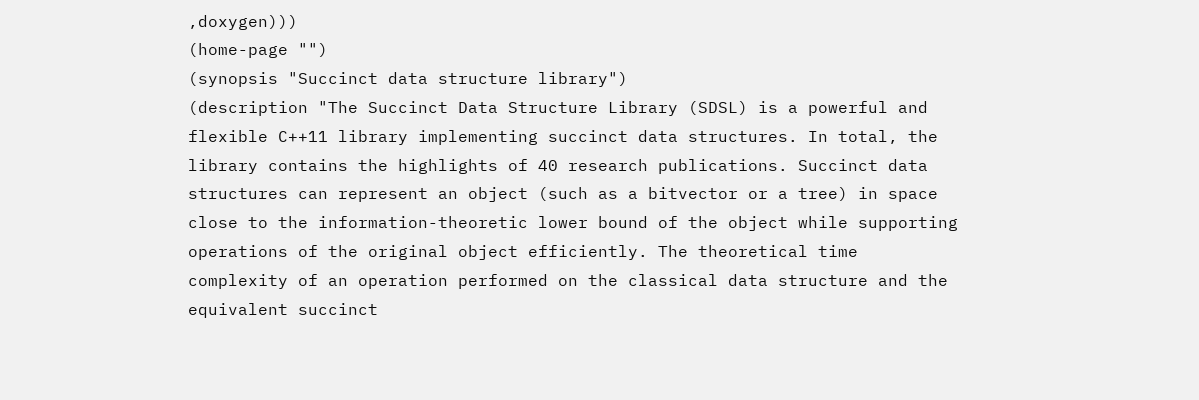,doxygen)))
(home-page "")
(synopsis "Succinct data structure library")
(description "The Succinct Data Structure Library (SDSL) is a powerful and
flexible C++11 library implementing succinct data structures. In total, the
library contains the highlights of 40 research publications. Succinct data
structures can represent an object (such as a bitvector or a tree) in space
close to the information-theoretic lower bound of the object while supporting
operations of the original object efficiently. The theoretical time
complexity of an operation performed on the classical data structure and the
equivalent succinct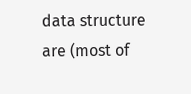data structure are (most of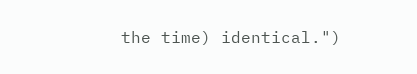the time) identical.")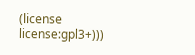(license license:gpl3+)))